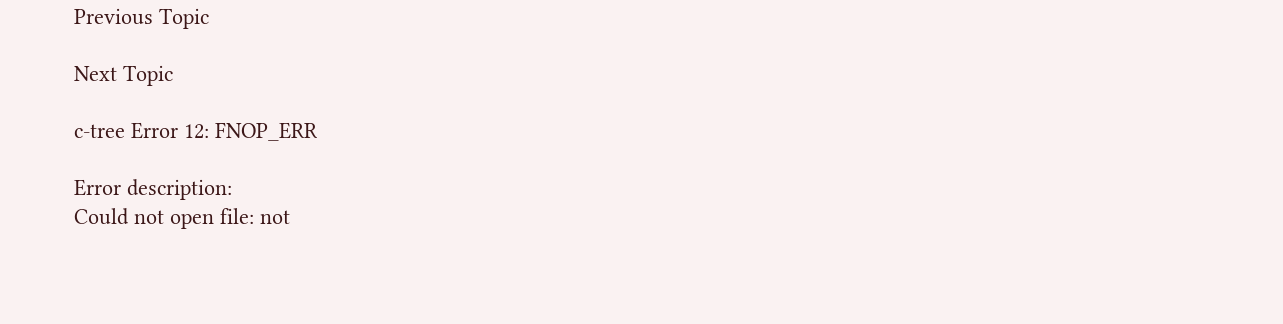Previous Topic

Next Topic

c-tree Error 12: FNOP_ERR

Error description:
Could not open file: not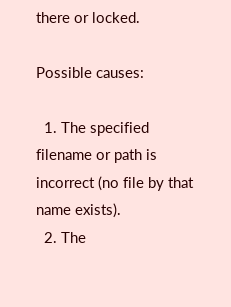there or locked.

Possible causes:

  1. The specified filename or path is incorrect (no file by that name exists).
  2. The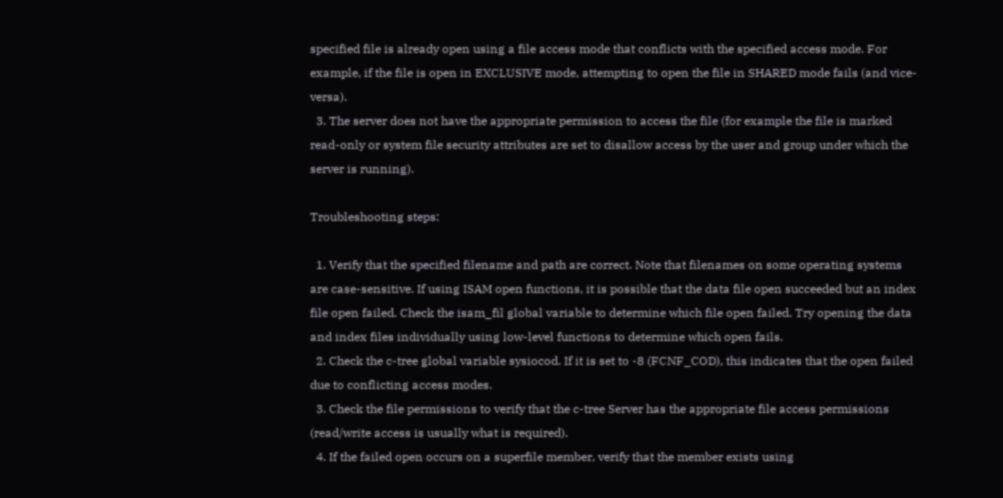specified file is already open using a file access mode that conflicts with the specified access mode. For example, if the file is open in EXCLUSIVE mode, attempting to open the file in SHARED mode fails (and vice-versa).
  3. The server does not have the appropriate permission to access the file (for example the file is marked read-only or system file security attributes are set to disallow access by the user and group under which the server is running).

Troubleshooting steps:

  1. Verify that the specified filename and path are correct. Note that filenames on some operating systems are case-sensitive. If using ISAM open functions, it is possible that the data file open succeeded but an index file open failed. Check the isam_fil global variable to determine which file open failed. Try opening the data and index files individually using low-level functions to determine which open fails.
  2. Check the c-tree global variable sysiocod. If it is set to -8 (FCNF_COD), this indicates that the open failed due to conflicting access modes.
  3. Check the file permissions to verify that the c-tree Server has the appropriate file access permissions (read/write access is usually what is required).
  4. If the failed open occurs on a superfile member, verify that the member exists using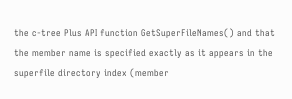the c-tree Plus API function GetSuperFileNames() and that the member name is specified exactly as it appears in the superfile directory index (member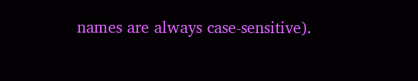names are always case-sensitive).